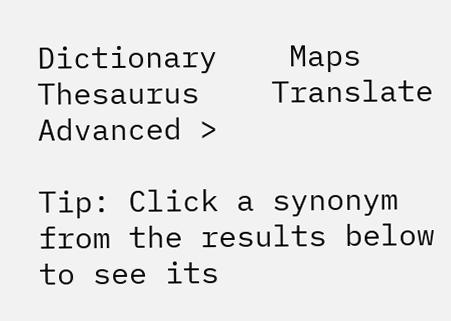Dictionary    Maps    Thesaurus    Translate    Advanced >

Tip: Click a synonym from the results below to see its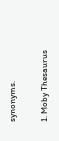synonyms.

1. Moby Thesaurus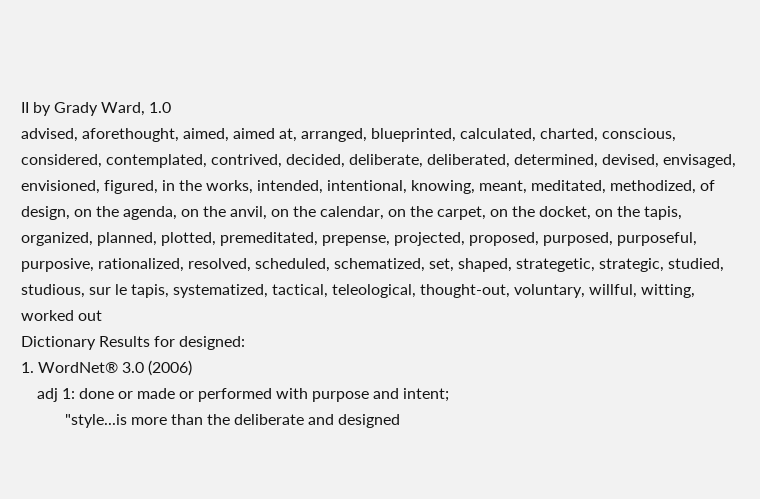II by Grady Ward, 1.0
advised, aforethought, aimed, aimed at, arranged, blueprinted, calculated, charted, conscious, considered, contemplated, contrived, decided, deliberate, deliberated, determined, devised, envisaged, envisioned, figured, in the works, intended, intentional, knowing, meant, meditated, methodized, of design, on the agenda, on the anvil, on the calendar, on the carpet, on the docket, on the tapis, organized, planned, plotted, premeditated, prepense, projected, proposed, purposed, purposeful, purposive, rationalized, resolved, scheduled, schematized, set, shaped, strategetic, strategic, studied, studious, sur le tapis, systematized, tactical, teleological, thought-out, voluntary, willful, witting, worked out
Dictionary Results for designed:
1. WordNet® 3.0 (2006)
    adj 1: done or made or performed with purpose and intent;
           "style...is more than the deliberate and designed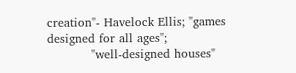creation"- Havelock Ellis; "games designed for all ages";
           "well-designed houses"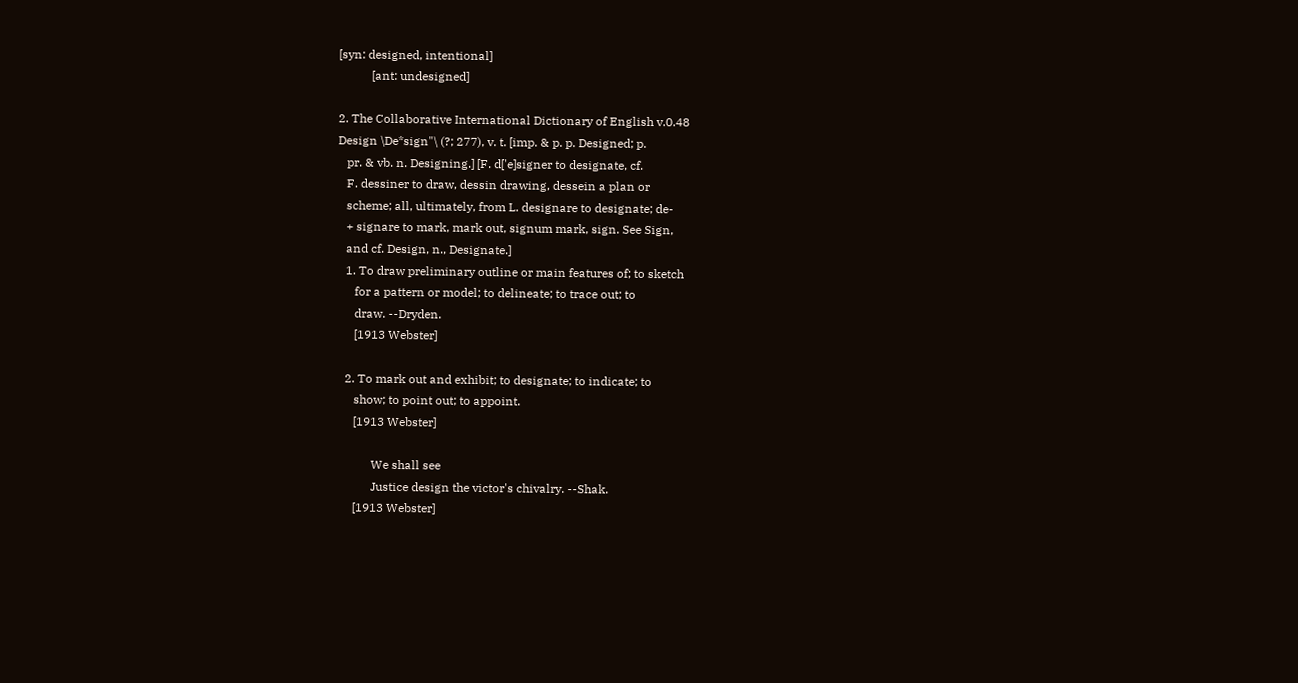[syn: designed, intentional]
           [ant: undesigned]

2. The Collaborative International Dictionary of English v.0.48
Design \De*sign"\ (?; 277), v. t. [imp. & p. p. Designed; p.
   pr. & vb. n. Designing.] [F. d['e]signer to designate, cf.
   F. dessiner to draw, dessin drawing, dessein a plan or
   scheme; all, ultimately, from L. designare to designate; de-
   + signare to mark, mark out, signum mark, sign. See Sign,
   and cf. Design, n., Designate.]
   1. To draw preliminary outline or main features of; to sketch
      for a pattern or model; to delineate; to trace out; to
      draw. --Dryden.
      [1913 Webster]

   2. To mark out and exhibit; to designate; to indicate; to
      show; to point out; to appoint.
      [1913 Webster]

            We shall see
            Justice design the victor's chivalry. --Shak.
      [1913 Webster]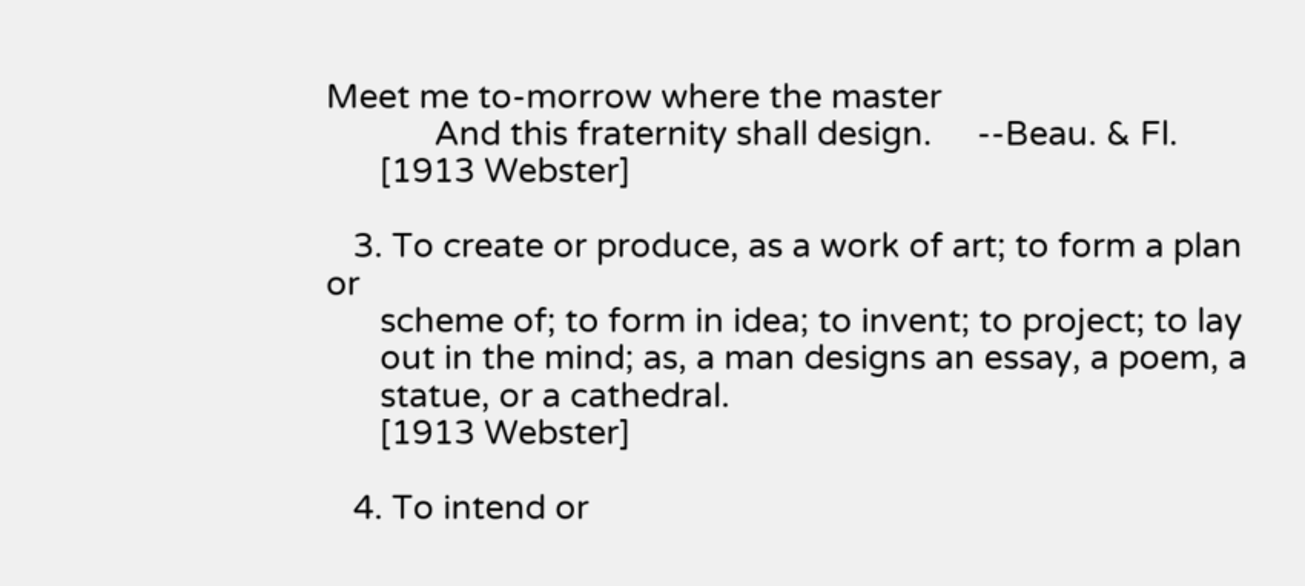Meet me to-morrow where the master
            And this fraternity shall design.     --Beau. & Fl.
      [1913 Webster]

   3. To create or produce, as a work of art; to form a plan or
      scheme of; to form in idea; to invent; to project; to lay
      out in the mind; as, a man designs an essay, a poem, a
      statue, or a cathedral.
      [1913 Webster]

   4. To intend or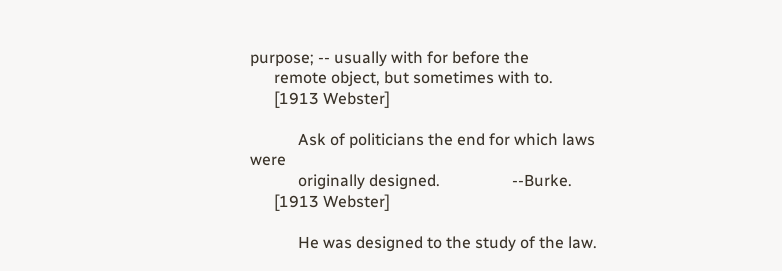purpose; -- usually with for before the
      remote object, but sometimes with to.
      [1913 Webster]

            Ask of politicians the end for which laws were
            originally designed.                  --Burke.
      [1913 Webster]

            He was designed to the study of the law.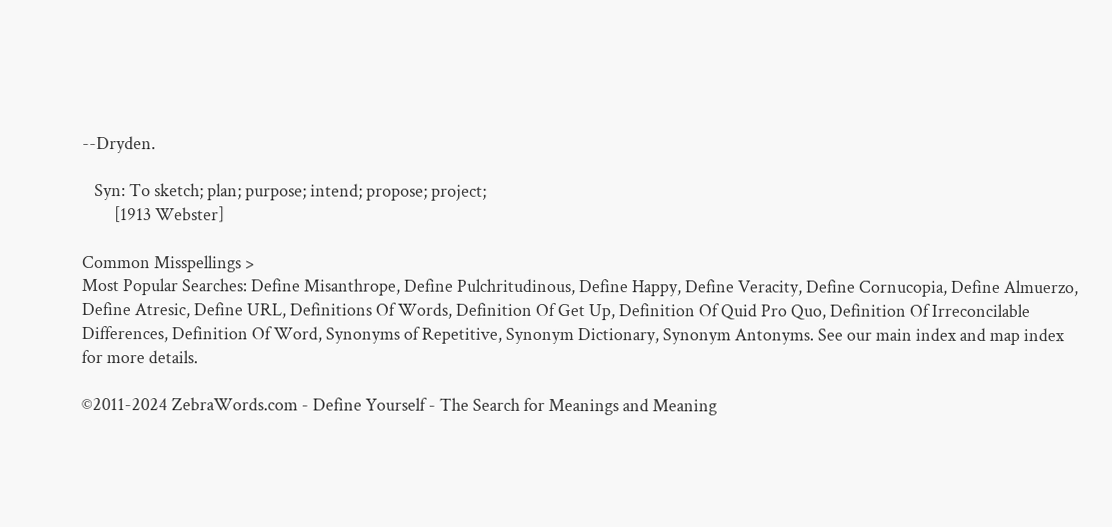--Dryden.

   Syn: To sketch; plan; purpose; intend; propose; project;
        [1913 Webster]

Common Misspellings >
Most Popular Searches: Define Misanthrope, Define Pulchritudinous, Define Happy, Define Veracity, Define Cornucopia, Define Almuerzo, Define Atresic, Define URL, Definitions Of Words, Definition Of Get Up, Definition Of Quid Pro Quo, Definition Of Irreconcilable Differences, Definition Of Word, Synonyms of Repetitive, Synonym Dictionary, Synonym Antonyms. See our main index and map index for more details.

©2011-2024 ZebraWords.com - Define Yourself - The Search for Meanings and Meaning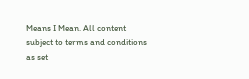Means I Mean. All content subject to terms and conditions as set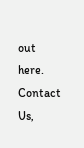out here. Contact Us,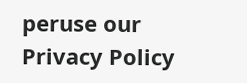peruse our Privacy Policy